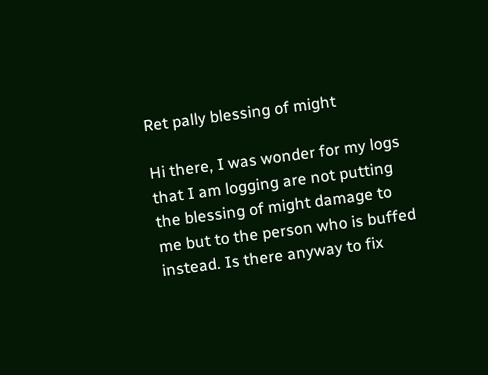Ret pally blessing of might

Hi there, I was wonder for my logs that I am logging are not putting the blessing of might damage to me but to the person who is buffed instead. Is there anyway to fix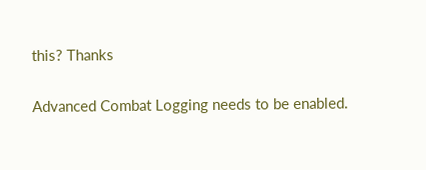this? Thanks

Advanced Combat Logging needs to be enabled.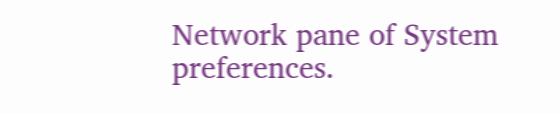Network pane of System preferences.